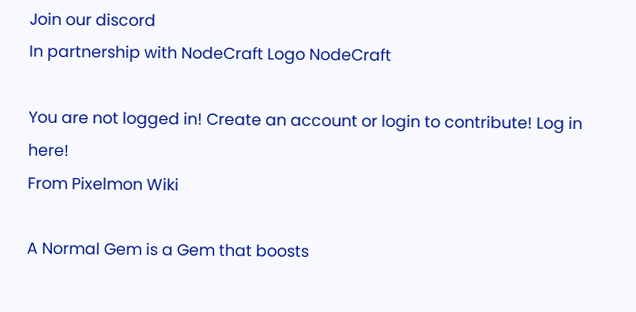Join our discord
In partnership with NodeCraft Logo NodeCraft

You are not logged in! Create an account or login to contribute! Log in here!
From Pixelmon Wiki

A Normal Gem is a Gem that boosts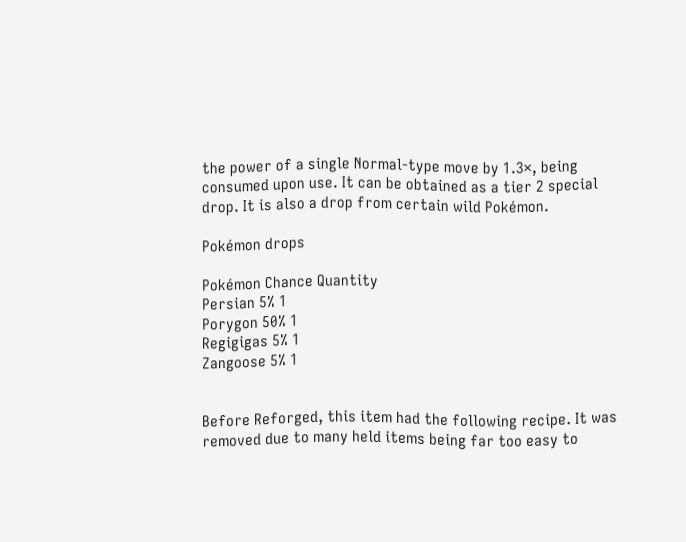the power of a single Normal-type move by 1.3×, being consumed upon use. It can be obtained as a tier 2 special drop. It is also a drop from certain wild Pokémon.

Pokémon drops

Pokémon Chance Quantity
Persian 5% 1
Porygon 50% 1
Regigigas 5% 1
Zangoose 5% 1


Before Reforged, this item had the following recipe. It was removed due to many held items being far too easy to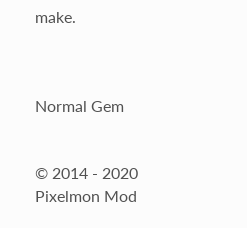make.



Normal Gem


© 2014 - 2020 Pixelmon Mod